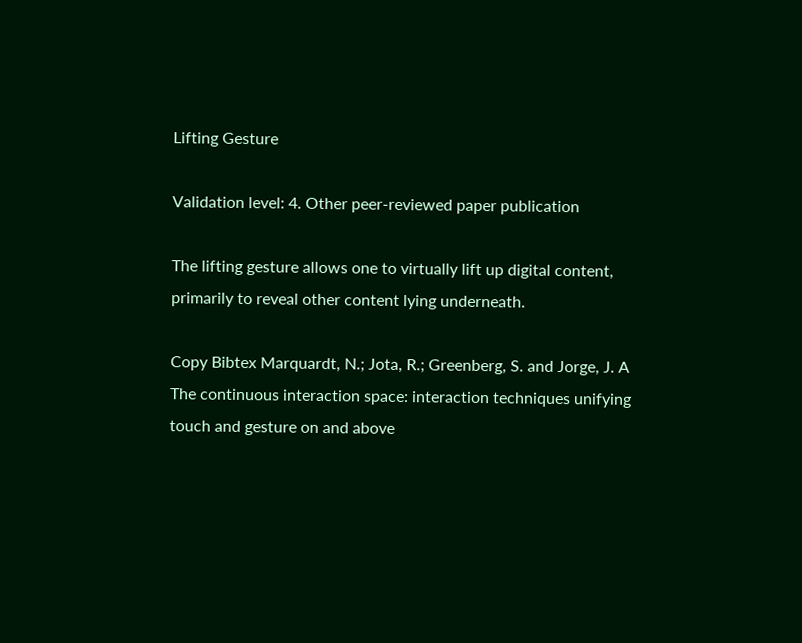Lifting Gesture

Validation level: 4. Other peer-reviewed paper publication

The lifting gesture allows one to virtually lift up digital content, primarily to reveal other content lying underneath.

Copy Bibtex Marquardt, N.; Jota, R.; Greenberg, S. and Jorge, J. A The continuous interaction space: interaction techniques unifying touch and gesture on and above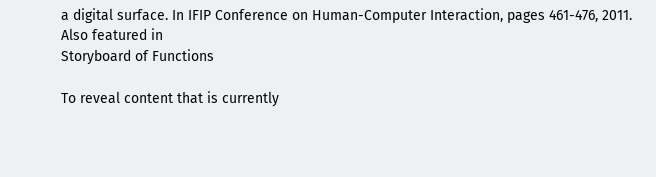a digital surface. In IFIP Conference on Human-Computer Interaction, pages 461-476, 2011.
Also featured in
Storyboard of Functions

To reveal content that is currently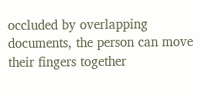occluded by overlapping documents, the person can move their fingers together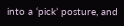into a ‘pick’ posture, and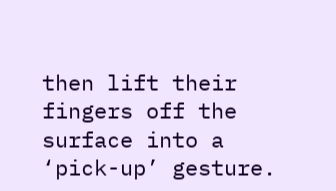then lift their fingers off the surface into a ‘pick-up’ gesture.